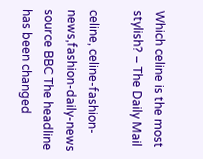Which celine is the most stylish? – The Daily Mail

celine, celine-fashion-news,fashion-daily-news source BBC The headline has been changed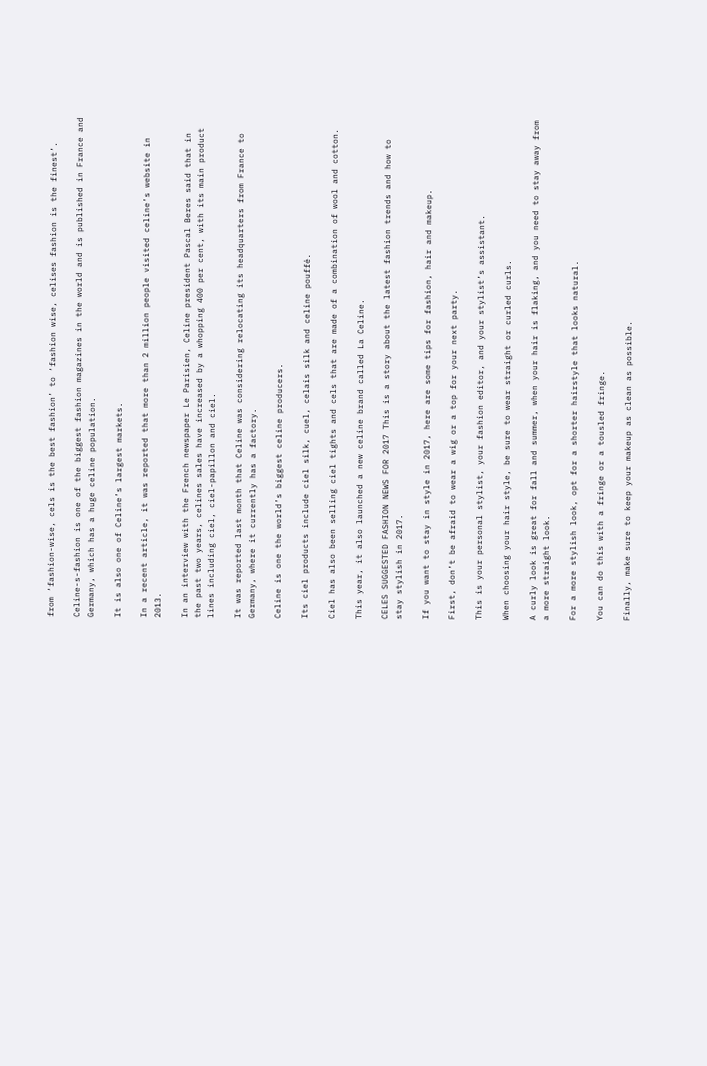from ‘fashion-wise, cels is the best fashion’ to ‘fashion wise, celises fashion is the finest’.

Celine-s-fashion is one of the biggest fashion magazines in the world and is published in France and Germany, which has a huge celine population.

It is also one of Celine’s largest markets.

In a recent article, it was reported that more than 2 million people visited celine’s website in 2013.

In an interview with the French newspaper Le Parisien, Celine president Pascal Beres said that in the past two years, celines sales have increased by a whopping 400 per cent, with its main product lines including ciel, ciel-papillon and ciel.

It was reported last month that Celine was considering relocating its headquarters from France to Germany, where it currently has a factory.

Celine is one the world’s biggest celine producers.

Its ciel products include ciel silk, cuel, celais silk and celine pouffé.

Ciel has also been selling ciel tights and cels that are made of a combination of wool and cotton.

This year, it also launched a new celine brand called La Celine.

CELES SUGGESTED FASHION NEWS FOR 2017 This is a story about the latest fashion trends and how to stay stylish in 2017.

If you want to stay in style in 2017, here are some tips for fashion, hair and makeup.

First, don’t be afraid to wear a wig or a top for your next party.

This is your personal stylist, your fashion editor, and your stylist’s assistant.

When choosing your hair style, be sure to wear straight or curled curls.

A curly look is great for fall and summer, when your hair is flaking, and you need to stay away from a more straight look.

For a more stylish look, opt for a shorter hairstyle that looks natural.

You can do this with a fringe or a tousled fringe.

Finally, make sure to keep your makeup as clean as possible.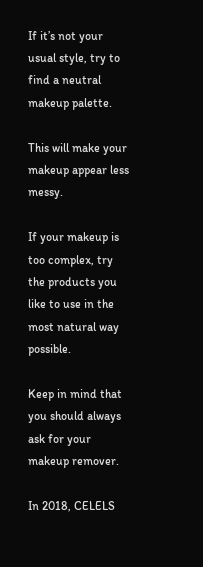If it’s not your usual style, try to find a neutral makeup palette.

This will make your makeup appear less messy.

If your makeup is too complex, try the products you like to use in the most natural way possible.

Keep in mind that you should always ask for your makeup remover.

In 2018, CELELS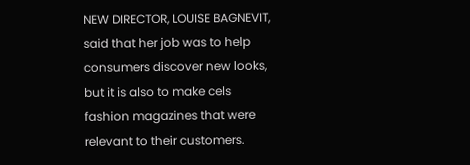NEW DIRECTOR, LOUISE BAGNEVIT, said that her job was to help consumers discover new looks, but it is also to make cels fashion magazines that were relevant to their customers.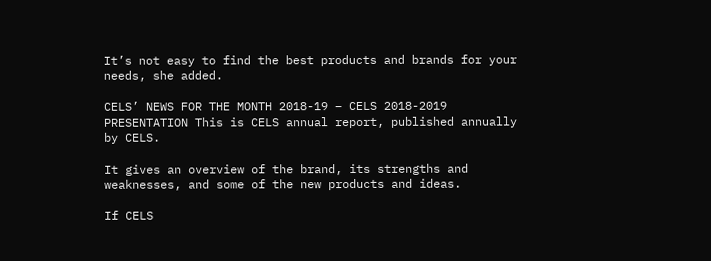It’s not easy to find the best products and brands for your needs, she added.

CELS’ NEWS FOR THE MONTH 2018-19 – CELS 2018-2019 PRESENTATION This is CELS annual report, published annually by CELS.

It gives an overview of the brand, its strengths and weaknesses, and some of the new products and ideas.

If CELS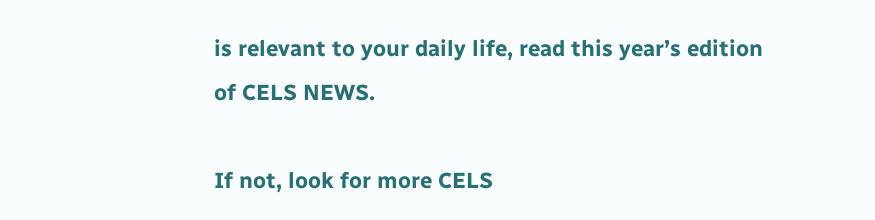is relevant to your daily life, read this year’s edition of CELS NEWS.

If not, look for more CELS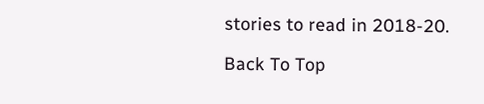stories to read in 2018-20.

Back To Top